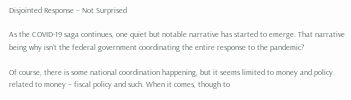Disjointed Response – Not Surprised

As the COVID-19 saga continues, one quiet but notable narrative has started to emerge. That narrative being why isn’t the federal government coordinating the entire response to the pandemic?

Of course, there is some national coordination happening, but it seems limited to money and policy related to money – fiscal policy and such. When it comes, though to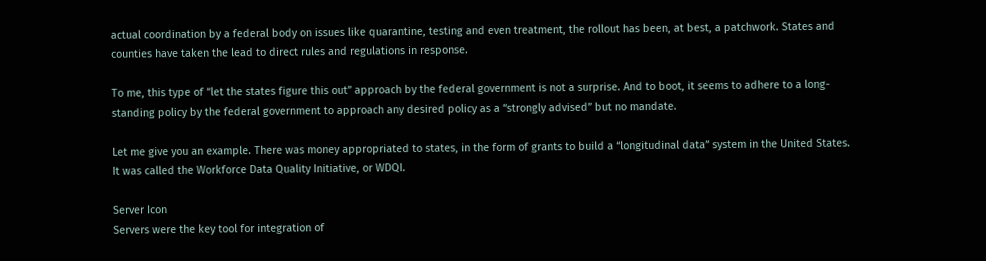actual coordination by a federal body on issues like quarantine, testing and even treatment, the rollout has been, at best, a patchwork. States and counties have taken the lead to direct rules and regulations in response.

To me, this type of “let the states figure this out” approach by the federal government is not a surprise. And to boot, it seems to adhere to a long-standing policy by the federal government to approach any desired policy as a “strongly advised” but no mandate.

Let me give you an example. There was money appropriated to states, in the form of grants to build a “longitudinal data” system in the United States. It was called the Workforce Data Quality Initiative, or WDQI.

Server Icon
Servers were the key tool for integration of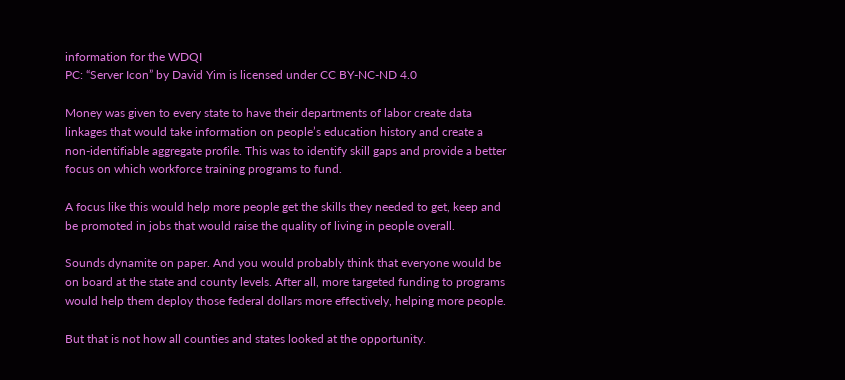information for the WDQI
PC: “Server Icon” by David Yim is licensed under CC BY-NC-ND 4.0

Money was given to every state to have their departments of labor create data linkages that would take information on people’s education history and create a non-identifiable aggregate profile. This was to identify skill gaps and provide a better focus on which workforce training programs to fund.

A focus like this would help more people get the skills they needed to get, keep and be promoted in jobs that would raise the quality of living in people overall.

Sounds dynamite on paper. And you would probably think that everyone would be on board at the state and county levels. After all, more targeted funding to programs would help them deploy those federal dollars more effectively, helping more people.

But that is not how all counties and states looked at the opportunity.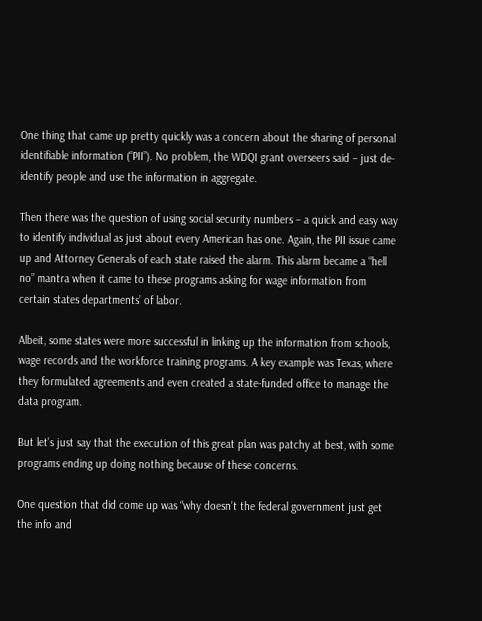One thing that came up pretty quickly was a concern about the sharing of personal identifiable information (“PII”). No problem, the WDQI grant overseers said – just de-identify people and use the information in aggregate.

Then there was the question of using social security numbers – a quick and easy way to identify individual as just about every American has one. Again, the PII issue came up and Attorney Generals of each state raised the alarm. This alarm became a “hell no” mantra when it came to these programs asking for wage information from certain states departments’ of labor.

Albeit, some states were more successful in linking up the information from schools, wage records and the workforce training programs. A key example was Texas, where they formulated agreements and even created a state-funded office to manage the data program.

But let’s just say that the execution of this great plan was patchy at best, with some programs ending up doing nothing because of these concerns.

One question that did come up was “why doesn’t the federal government just get the info and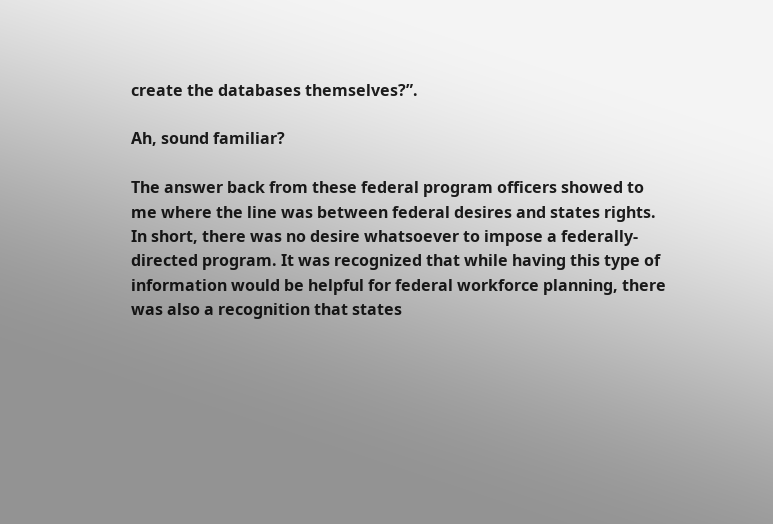create the databases themselves?”.

Ah, sound familiar?

The answer back from these federal program officers showed to me where the line was between federal desires and states rights. In short, there was no desire whatsoever to impose a federally-directed program. It was recognized that while having this type of information would be helpful for federal workforce planning, there was also a recognition that states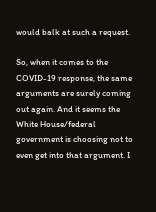would balk at such a request.

So, when it comes to the COVID-19 response, the same arguments are surely coming out again. And it seems the White House/federal government is choosing not to even get into that argument. I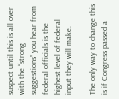suspect until this is all over with the “strong suggestions” you hear from federal officials is the highest level of federal input they will make.

The only way to change this is if Congress passed a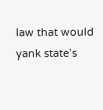law that would yank state’s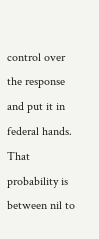control over the response and put it in federal hands. That probability is between nil to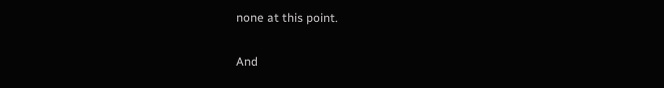none at this point.

And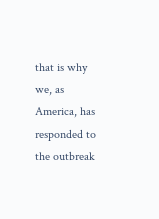that is why we, as America, has responded to the outbreak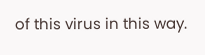of this virus in this way.